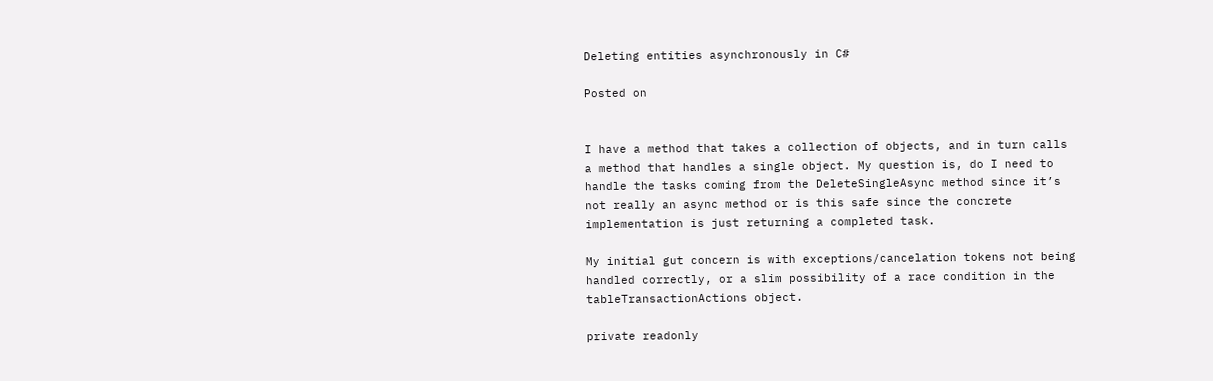Deleting entities asynchronously in C#

Posted on


I have a method that takes a collection of objects, and in turn calls a method that handles a single object. My question is, do I need to handle the tasks coming from the DeleteSingleAsync method since it’s not really an async method or is this safe since the concrete implementation is just returning a completed task.

My initial gut concern is with exceptions/cancelation tokens not being handled correctly, or a slim possibility of a race condition in the tableTransactionActions object.

private readonly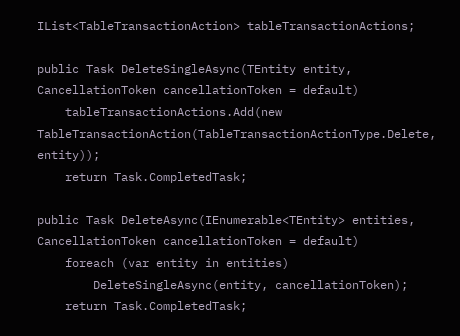IList<TableTransactionAction> tableTransactionActions;

public Task DeleteSingleAsync(TEntity entity, CancellationToken cancellationToken = default)
    tableTransactionActions.Add(new TableTransactionAction(TableTransactionActionType.Delete, entity));
    return Task.CompletedTask;

public Task DeleteAsync(IEnumerable<TEntity> entities, CancellationToken cancellationToken = default)
    foreach (var entity in entities)
        DeleteSingleAsync(entity, cancellationToken);
    return Task.CompletedTask;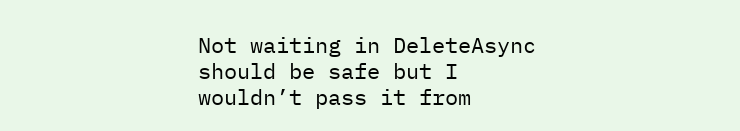Not waiting in DeleteAsync should be safe but I wouldn’t pass it from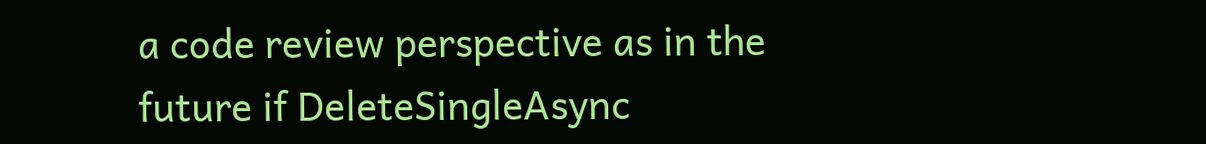a code review perspective as in the future if DeleteSingleAsync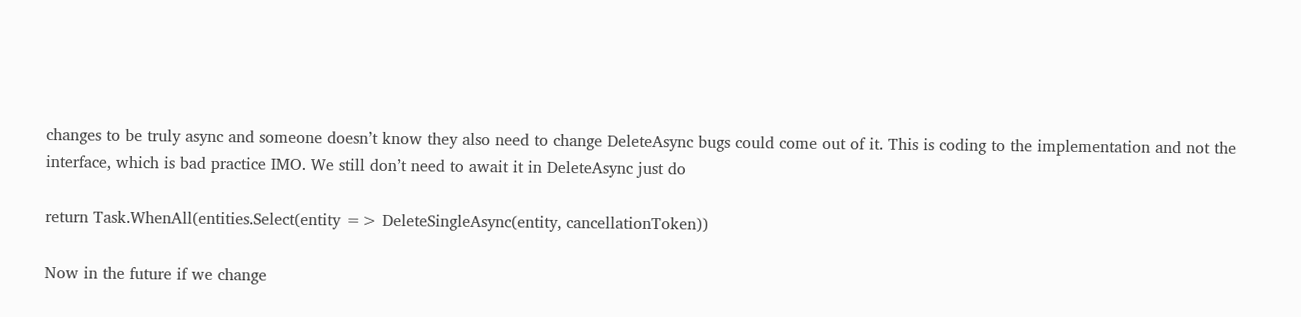changes to be truly async and someone doesn’t know they also need to change DeleteAsync bugs could come out of it. This is coding to the implementation and not the interface, which is bad practice IMO. We still don’t need to await it in DeleteAsync just do

return Task.WhenAll(entities.Select(entity => DeleteSingleAsync(entity, cancellationToken))

Now in the future if we change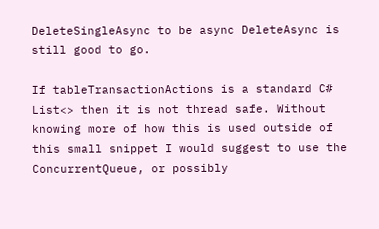DeleteSingleAsync to be async DeleteAsync is still good to go.

If tableTransactionActions is a standard C# List<> then it is not thread safe. Without knowing more of how this is used outside of this small snippet I would suggest to use the ConcurrentQueue, or possibly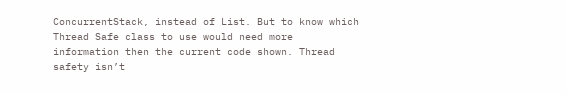ConcurrentStack, instead of List. But to know which Thread Safe class to use would need more information then the current code shown. Thread safety isn’t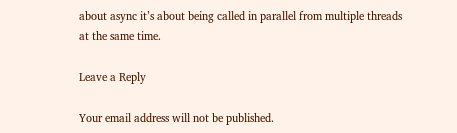about async it’s about being called in parallel from multiple threads at the same time.

Leave a Reply

Your email address will not be published.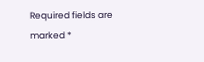Required fields are marked *